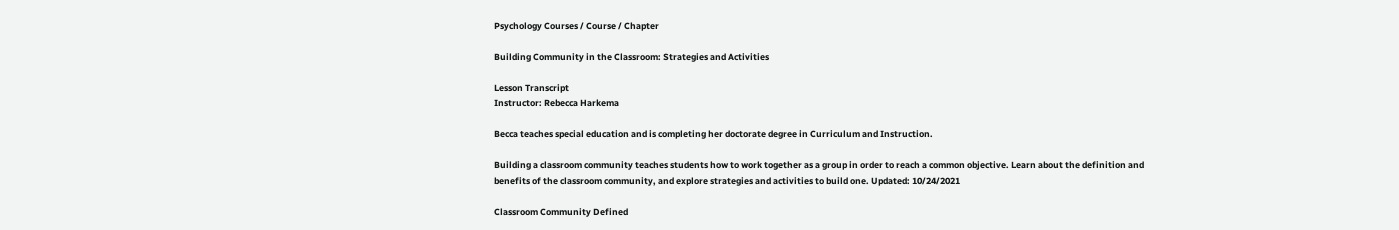Psychology Courses / Course / Chapter

Building Community in the Classroom: Strategies and Activities

Lesson Transcript
Instructor: Rebecca Harkema

Becca teaches special education and is completing her doctorate degree in Curriculum and Instruction.

Building a classroom community teaches students how to work together as a group in order to reach a common objective. Learn about the definition and benefits of the classroom community, and explore strategies and activities to build one. Updated: 10/24/2021

Classroom Community Defined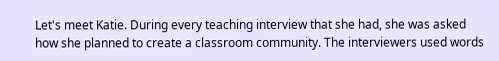Let's meet Katie. During every teaching interview that she had, she was asked how she planned to create a classroom community. The interviewers used words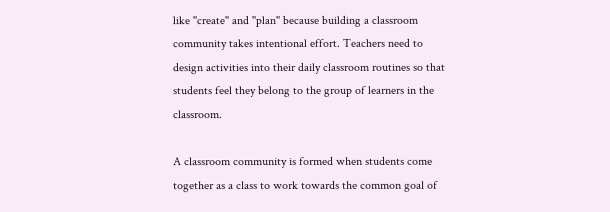like ''create'' and ''plan'' because building a classroom community takes intentional effort. Teachers need to design activities into their daily classroom routines so that students feel they belong to the group of learners in the classroom.

A classroom community is formed when students come together as a class to work towards the common goal of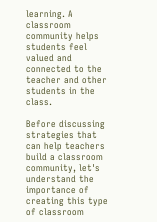learning. A classroom community helps students feel valued and connected to the teacher and other students in the class.

Before discussing strategies that can help teachers build a classroom community, let's understand the importance of creating this type of classroom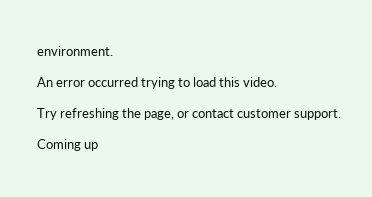environment.

An error occurred trying to load this video.

Try refreshing the page, or contact customer support.

Coming up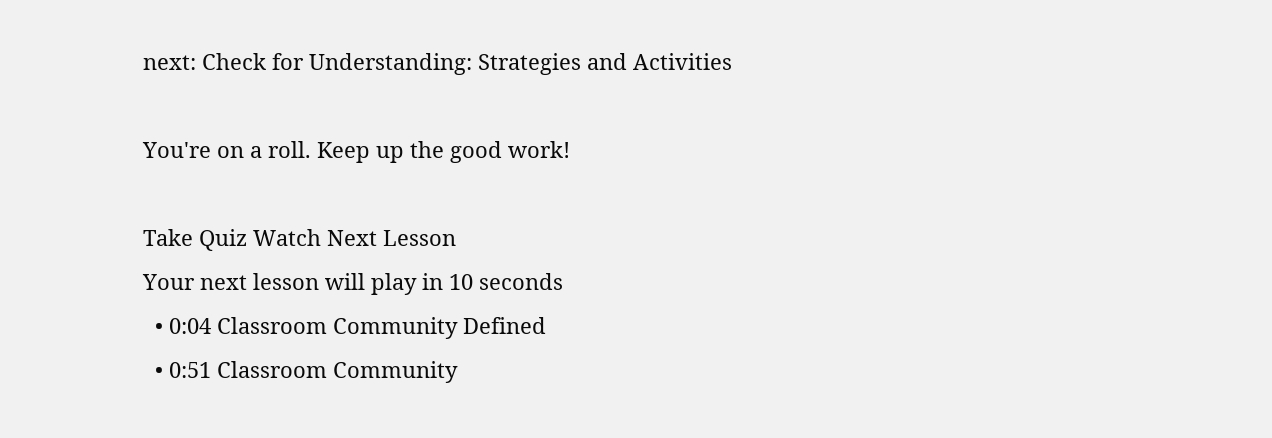next: Check for Understanding: Strategies and Activities

You're on a roll. Keep up the good work!

Take Quiz Watch Next Lesson
Your next lesson will play in 10 seconds
  • 0:04 Classroom Community Defined
  • 0:51 Classroom Community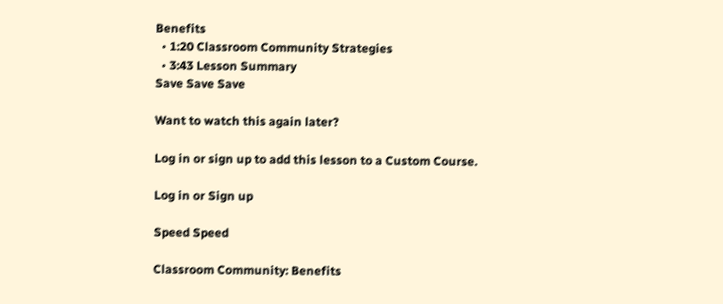Benefits
  • 1:20 Classroom Community Strategies
  • 3:43 Lesson Summary
Save Save Save

Want to watch this again later?

Log in or sign up to add this lesson to a Custom Course.

Log in or Sign up

Speed Speed

Classroom Community: Benefits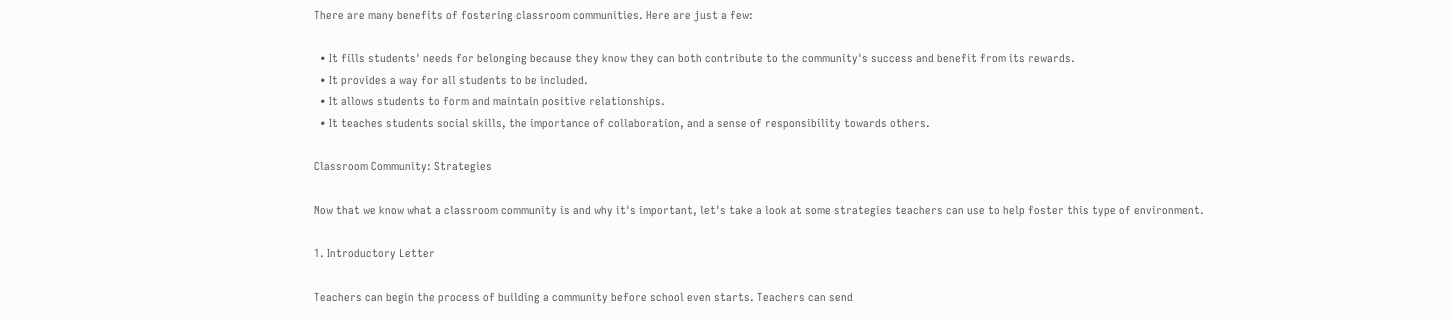There are many benefits of fostering classroom communities. Here are just a few:

  • It fills students' needs for belonging because they know they can both contribute to the community's success and benefit from its rewards.
  • It provides a way for all students to be included.
  • It allows students to form and maintain positive relationships.
  • It teaches students social skills, the importance of collaboration, and a sense of responsibility towards others.

Classroom Community: Strategies

Now that we know what a classroom community is and why it's important, let's take a look at some strategies teachers can use to help foster this type of environment.

1. Introductory Letter

Teachers can begin the process of building a community before school even starts. Teachers can send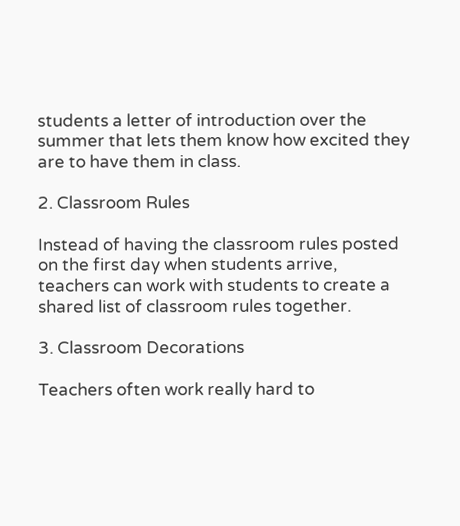students a letter of introduction over the summer that lets them know how excited they are to have them in class.

2. Classroom Rules

Instead of having the classroom rules posted on the first day when students arrive, teachers can work with students to create a shared list of classroom rules together.

3. Classroom Decorations

Teachers often work really hard to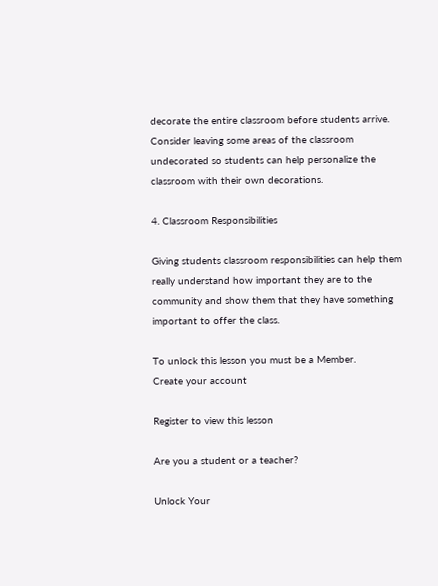decorate the entire classroom before students arrive. Consider leaving some areas of the classroom undecorated so students can help personalize the classroom with their own decorations.

4. Classroom Responsibilities

Giving students classroom responsibilities can help them really understand how important they are to the community and show them that they have something important to offer the class.

To unlock this lesson you must be a Member.
Create your account

Register to view this lesson

Are you a student or a teacher?

Unlock Your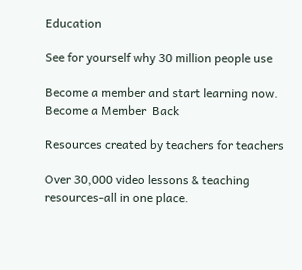Education

See for yourself why 30 million people use

Become a member and start learning now.
Become a Member  Back

Resources created by teachers for teachers

Over 30,000 video lessons & teaching resources‐all in one place.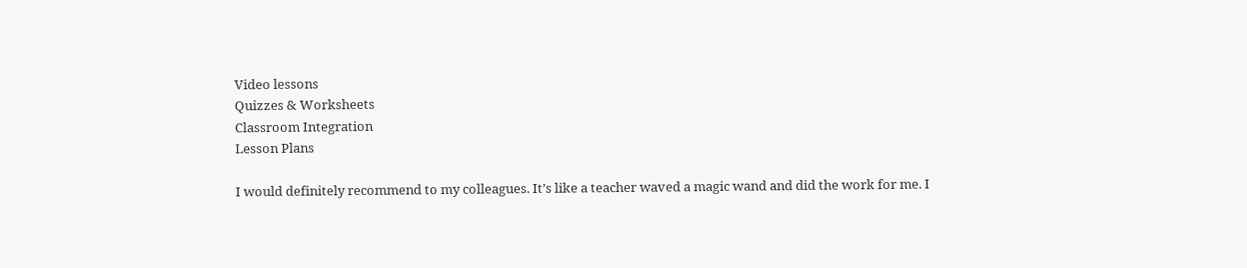Video lessons
Quizzes & Worksheets
Classroom Integration
Lesson Plans

I would definitely recommend to my colleagues. It’s like a teacher waved a magic wand and did the work for me. I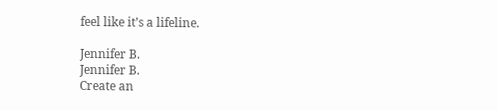feel like it’s a lifeline.

Jennifer B.
Jennifer B.
Create an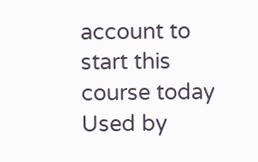account to start this course today
Used by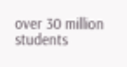over 30 million students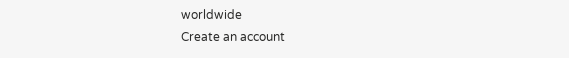worldwide
Create an account